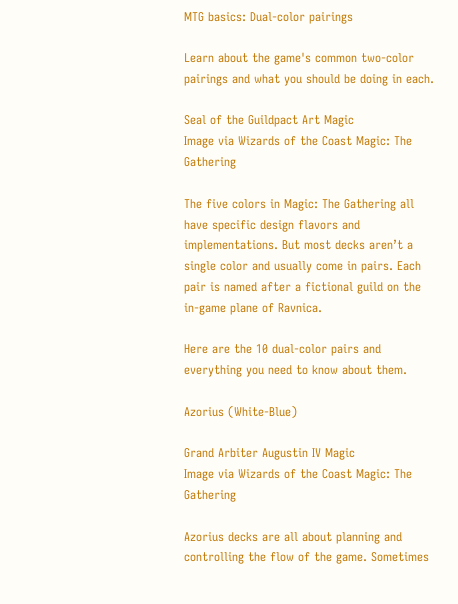MTG basics: Dual-color pairings

Learn about the game's common two-color pairings and what you should be doing in each.

Seal of the Guildpact Art Magic
Image via Wizards of the Coast Magic: The Gathering

The five colors in Magic: The Gathering all have specific design flavors and implementations. But most decks aren’t a single color and usually come in pairs. Each pair is named after a fictional guild on the in-game plane of Ravnica.

Here are the 10 dual-color pairs and everything you need to know about them.

Azorius (White-Blue)

Grand Arbiter Augustin IV Magic
Image via Wizards of the Coast Magic: The Gathering

Azorius decks are all about planning and controlling the flow of the game. Sometimes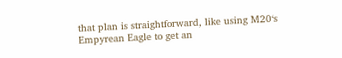that plan is straightforward, like using M20‘s Empyrean Eagle to get an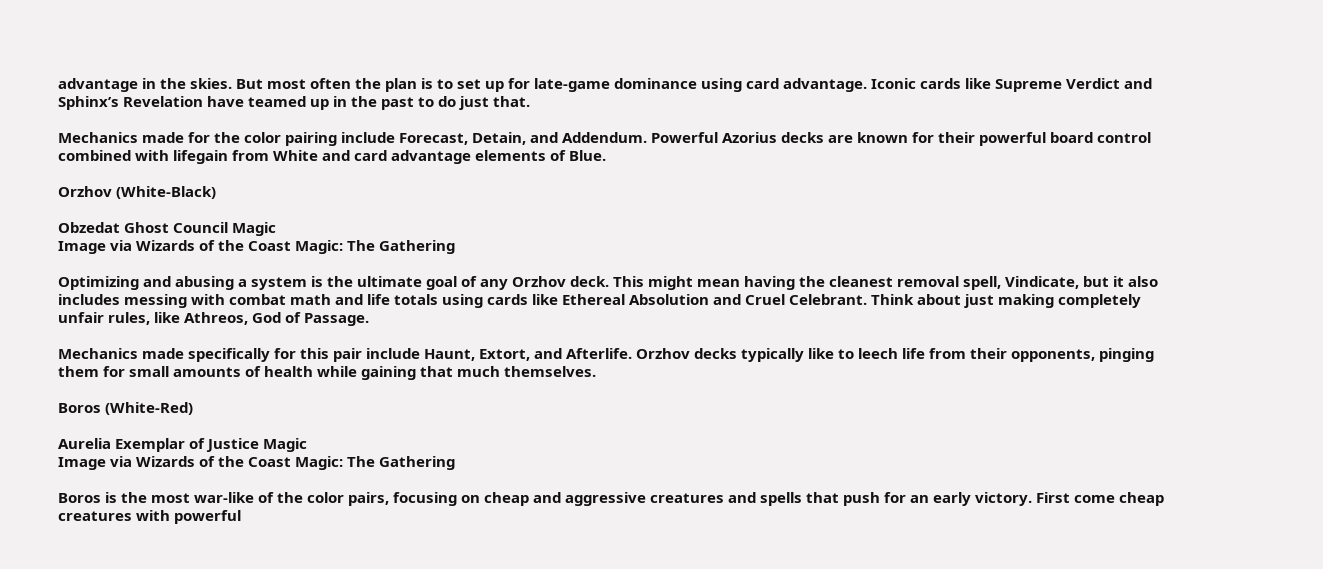advantage in the skies. But most often the plan is to set up for late-game dominance using card advantage. Iconic cards like Supreme Verdict and Sphinx’s Revelation have teamed up in the past to do just that.

Mechanics made for the color pairing include Forecast, Detain, and Addendum. Powerful Azorius decks are known for their powerful board control combined with lifegain from White and card advantage elements of Blue.

Orzhov (White-Black)

Obzedat Ghost Council Magic
Image via Wizards of the Coast Magic: The Gathering

Optimizing and abusing a system is the ultimate goal of any Orzhov deck. This might mean having the cleanest removal spell, Vindicate, but it also includes messing with combat math and life totals using cards like Ethereal Absolution and Cruel Celebrant. Think about just making completely unfair rules, like Athreos, God of Passage.

Mechanics made specifically for this pair include Haunt, Extort, and Afterlife. Orzhov decks typically like to leech life from their opponents, pinging them for small amounts of health while gaining that much themselves.

Boros (White-Red)

Aurelia Exemplar of Justice Magic
Image via Wizards of the Coast Magic: The Gathering

Boros is the most war-like of the color pairs, focusing on cheap and aggressive creatures and spells that push for an early victory. First come cheap creatures with powerful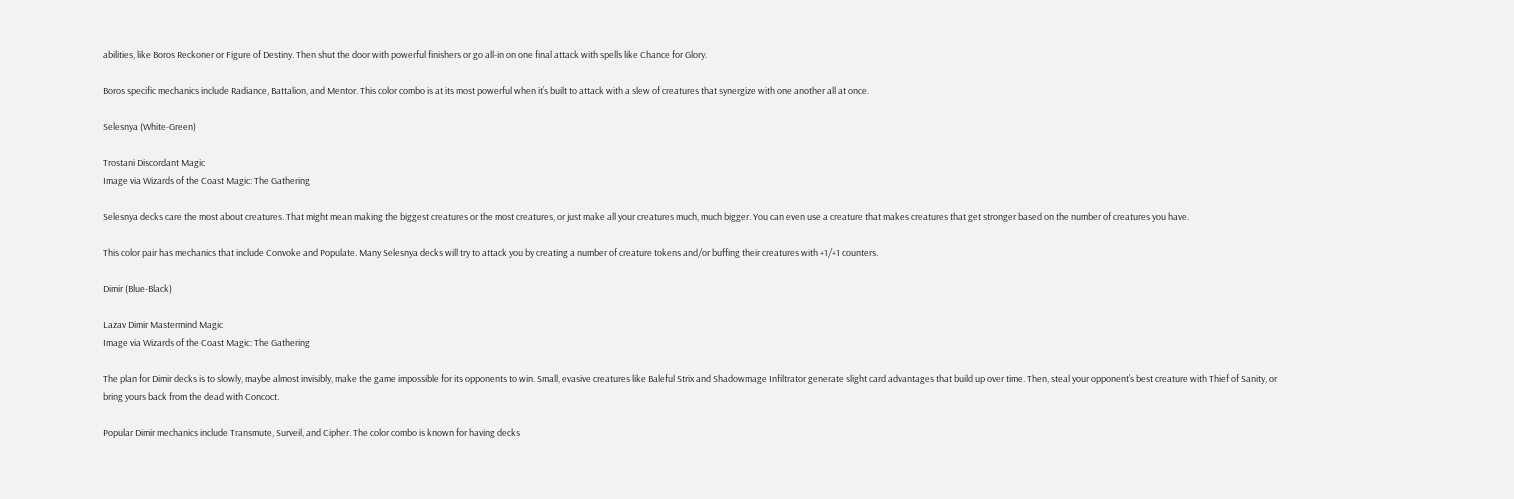abilities, like Boros Reckoner or Figure of Destiny. Then shut the door with powerful finishers or go all-in on one final attack with spells like Chance for Glory.

Boros specific mechanics include Radiance, Battalion, and Mentor. This color combo is at its most powerful when it’s built to attack with a slew of creatures that synergize with one another all at once.

Selesnya (White-Green)

Trostani Discordant Magic
Image via Wizards of the Coast Magic: The Gathering

Selesnya decks care the most about creatures. That might mean making the biggest creatures or the most creatures, or just make all your creatures much, much bigger. You can even use a creature that makes creatures that get stronger based on the number of creatures you have.

This color pair has mechanics that include Convoke and Populate. Many Selesnya decks will try to attack you by creating a number of creature tokens and/or buffing their creatures with +1/+1 counters.

Dimir (Blue-Black)

Lazav Dimir Mastermind Magic
Image via Wizards of the Coast Magic: The Gathering

The plan for Dimir decks is to slowly, maybe almost invisibly, make the game impossible for its opponents to win. Small, evasive creatures like Baleful Strix and Shadowmage Infiltrator generate slight card advantages that build up over time. Then, steal your opponent’s best creature with Thief of Sanity, or bring yours back from the dead with Concoct.

Popular Dimir mechanics include Transmute, Surveil, and Cipher. The color combo is known for having decks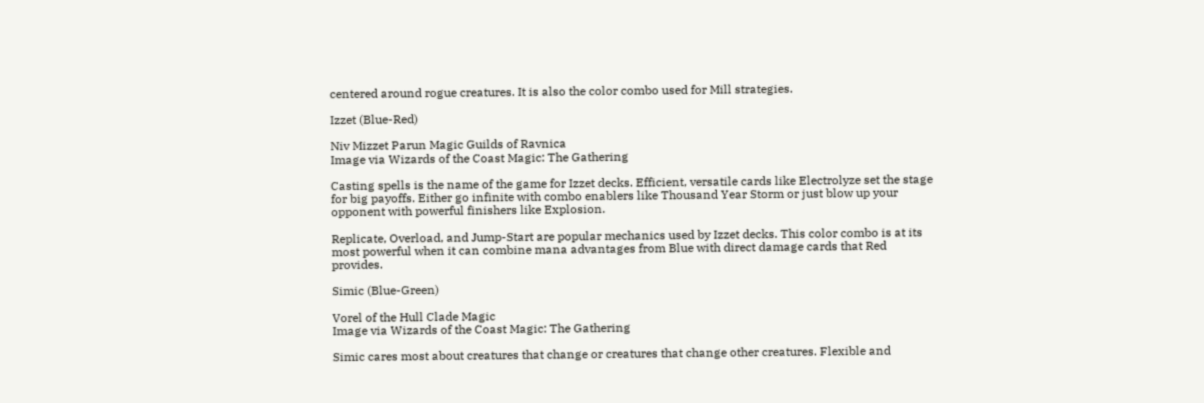centered around rogue creatures. It is also the color combo used for Mill strategies.

Izzet (Blue-Red)

Niv Mizzet Parun Magic Guilds of Ravnica
Image via Wizards of the Coast Magic: The Gathering

Casting spells is the name of the game for Izzet decks. Efficient, versatile cards like Electrolyze set the stage for big payoffs. Either go infinite with combo enablers like Thousand Year Storm or just blow up your opponent with powerful finishers like Explosion.

Replicate, Overload, and Jump-Start are popular mechanics used by Izzet decks. This color combo is at its most powerful when it can combine mana advantages from Blue with direct damage cards that Red provides.

Simic (Blue-Green)

Vorel of the Hull Clade Magic
Image via Wizards of the Coast Magic: The Gathering

Simic cares most about creatures that change or creatures that change other creatures. Flexible and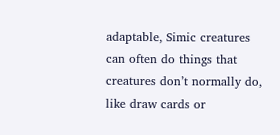adaptable, Simic creatures can often do things that creatures don’t normally do, like draw cards or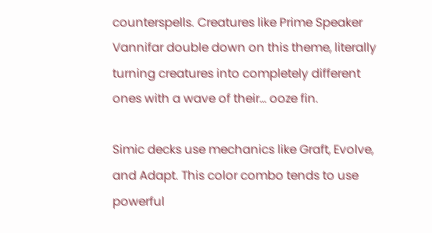counterspells. Creatures like Prime Speaker Vannifar double down on this theme, literally turning creatures into completely different ones with a wave of their… ooze fin.

Simic decks use mechanics like Graft, Evolve, and Adapt. This color combo tends to use powerful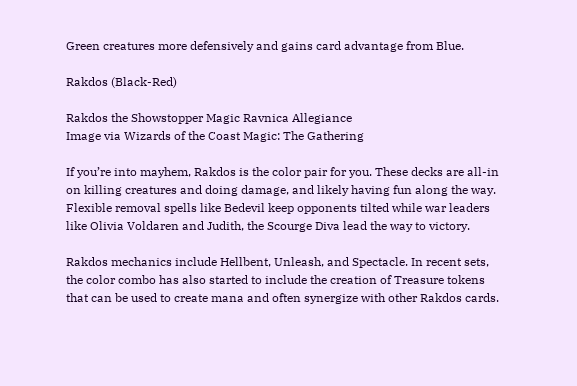Green creatures more defensively and gains card advantage from Blue.

Rakdos (Black-Red)

Rakdos the Showstopper Magic Ravnica Allegiance
Image via Wizards of the Coast Magic: The Gathering

If you’re into mayhem, Rakdos is the color pair for you. These decks are all-in on killing creatures and doing damage, and likely having fun along the way. Flexible removal spells like Bedevil keep opponents tilted while war leaders like Olivia Voldaren and Judith, the Scourge Diva lead the way to victory.

Rakdos mechanics include Hellbent, Unleash, and Spectacle. In recent sets, the color combo has also started to include the creation of Treasure tokens that can be used to create mana and often synergize with other Rakdos cards.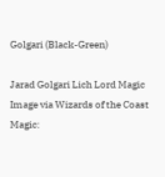Golgari (Black-Green)

Jarad Golgari Lich Lord Magic
Image via Wizards of the Coast Magic: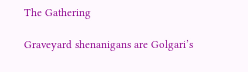The Gathering

Graveyard shenanigans are Golgari’s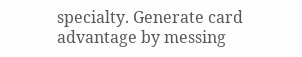specialty. Generate card advantage by messing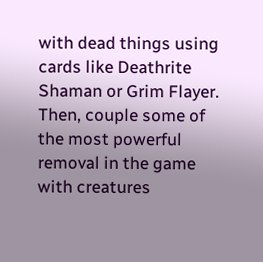with dead things using cards like Deathrite Shaman or Grim Flayer. Then, couple some of the most powerful removal in the game with creatures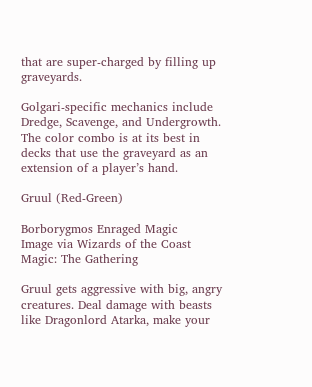that are super-charged by filling up graveyards.

Golgari-specific mechanics include Dredge, Scavenge, and Undergrowth. The color combo is at its best in decks that use the graveyard as an extension of a player’s hand.

Gruul (Red-Green)

Borborygmos Enraged Magic
Image via Wizards of the Coast Magic: The Gathering

Gruul gets aggressive with big, angry creatures. Deal damage with beasts like Dragonlord Atarka, make your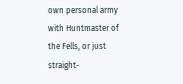own personal army with Huntmaster of the Fells, or just straight-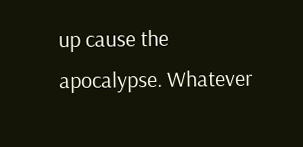up cause the apocalypse. Whatever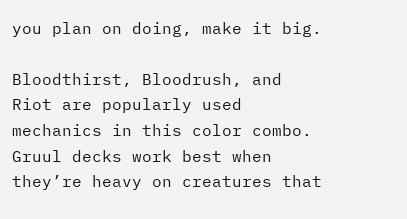you plan on doing, make it big.

Bloodthirst, Bloodrush, and Riot are popularly used mechanics in this color combo. Gruul decks work best when they’re heavy on creatures that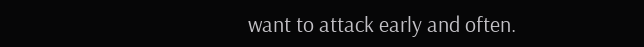want to attack early and often.